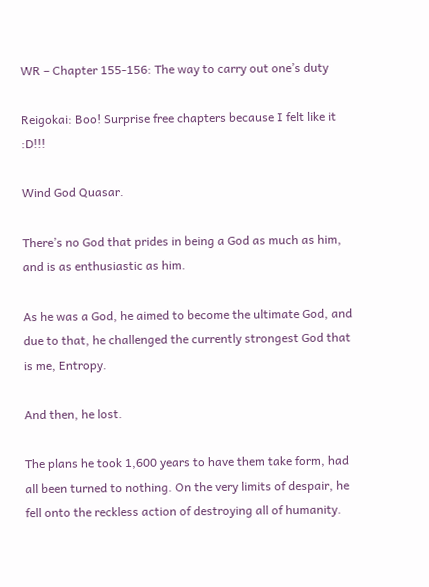WR – Chapter 155-156: The way to carry out one’s duty

Reigokai: Boo! Surprise free chapters because I felt like it :D!!!

Wind God Quasar.

There’s no God that prides in being a God as much as him, and is as enthusiastic as him.

As he was a God, he aimed to become the ultimate God, and due to that, he challenged the currently strongest God that is me, Entropy.

And then, he lost.

The plans he took 1,600 years to have them take form, had all been turned to nothing. On the very limits of despair, he fell onto the reckless action of destroying all of humanity.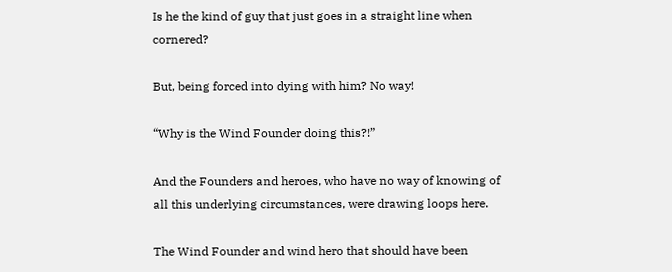Is he the kind of guy that just goes in a straight line when cornered?

But, being forced into dying with him? No way!

“Why is the Wind Founder doing this?!”

And the Founders and heroes, who have no way of knowing of all this underlying circumstances, were drawing loops here.

The Wind Founder and wind hero that should have been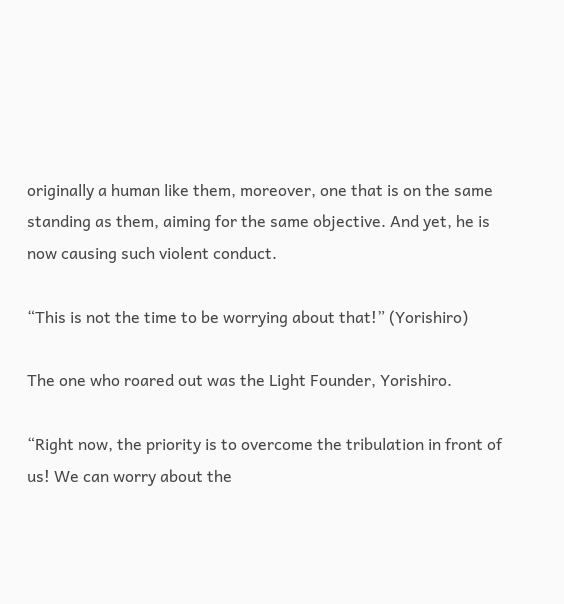originally a human like them, moreover, one that is on the same standing as them, aiming for the same objective. And yet, he is now causing such violent conduct.

“This is not the time to be worrying about that!” (Yorishiro)

The one who roared out was the Light Founder, Yorishiro.

“Right now, the priority is to overcome the tribulation in front of us! We can worry about the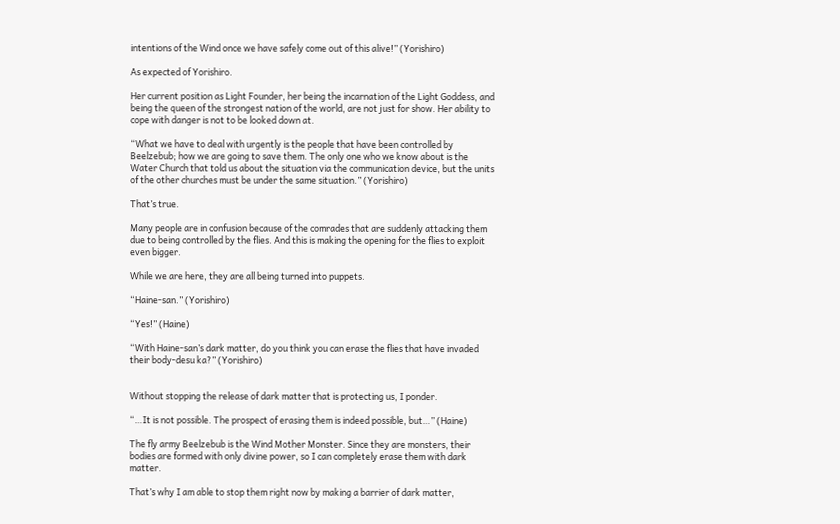intentions of the Wind once we have safely come out of this alive!” (Yorishiro)

As expected of Yorishiro.

Her current position as Light Founder, her being the incarnation of the Light Goddess, and being the queen of the strongest nation of the world, are not just for show. Her ability to cope with danger is not to be looked down at.

“What we have to deal with urgently is the people that have been controlled by Beelzebub; how we are going to save them. The only one who we know about is the Water Church that told us about the situation via the communication device, but the units of the other churches must be under the same situation.” (Yorishiro)

That’s true.

Many people are in confusion because of the comrades that are suddenly attacking them due to being controlled by the flies. And this is making the opening for the flies to exploit even bigger.

While we are here, they are all being turned into puppets.

“Haine-san.” (Yorishiro)

“Yes!” (Haine)

“With Haine-san’s dark matter, do you think you can erase the flies that have invaded their body-desu ka?” (Yorishiro)


Without stopping the release of dark matter that is protecting us, I ponder.

“…It is not possible. The prospect of erasing them is indeed possible, but…” (Haine)

The fly army Beelzebub is the Wind Mother Monster. Since they are monsters, their bodies are formed with only divine power, so I can completely erase them with dark matter.

That’s why I am able to stop them right now by making a barrier of dark matter,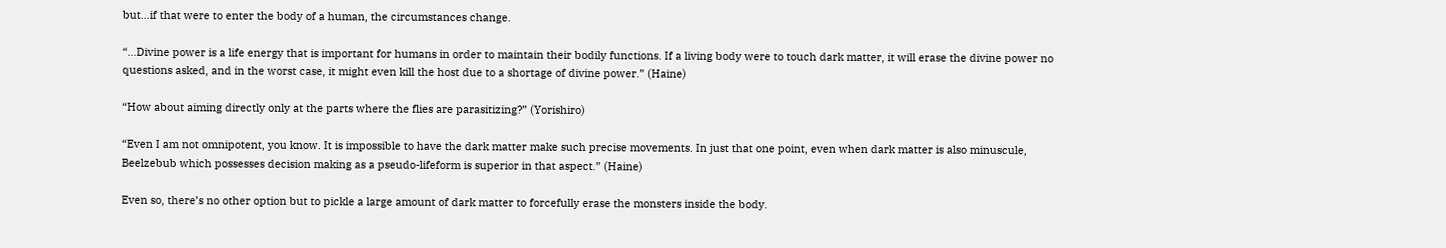but…if that were to enter the body of a human, the circumstances change.

“…Divine power is a life energy that is important for humans in order to maintain their bodily functions. If a living body were to touch dark matter, it will erase the divine power no questions asked, and in the worst case, it might even kill the host due to a shortage of divine power.” (Haine)

“How about aiming directly only at the parts where the flies are parasitizing?” (Yorishiro)

“Even I am not omnipotent, you know. It is impossible to have the dark matter make such precise movements. In just that one point, even when dark matter is also minuscule, Beelzebub which possesses decision making as a pseudo-lifeform is superior in that aspect.” (Haine)

Even so, there’s no other option but to pickle a large amount of dark matter to forcefully erase the monsters inside the body.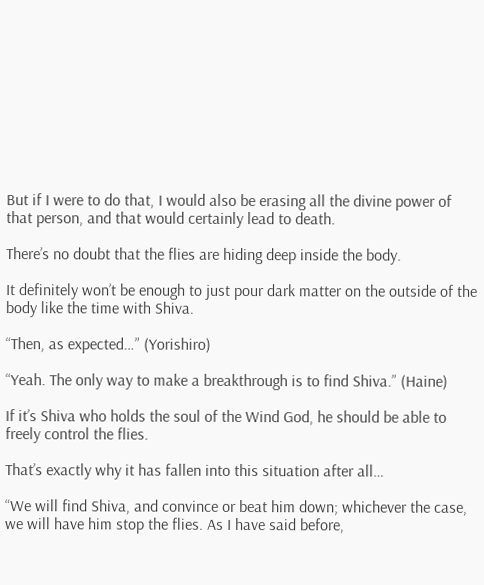But if I were to do that, I would also be erasing all the divine power of that person, and that would certainly lead to death.

There’s no doubt that the flies are hiding deep inside the body.

It definitely won’t be enough to just pour dark matter on the outside of the body like the time with Shiva.

“Then, as expected…” (Yorishiro)

“Yeah. The only way to make a breakthrough is to find Shiva.” (Haine)

If it’s Shiva who holds the soul of the Wind God, he should be able to freely control the flies.

That’s exactly why it has fallen into this situation after all…

“We will find Shiva, and convince or beat him down; whichever the case, we will have him stop the flies. As I have said before,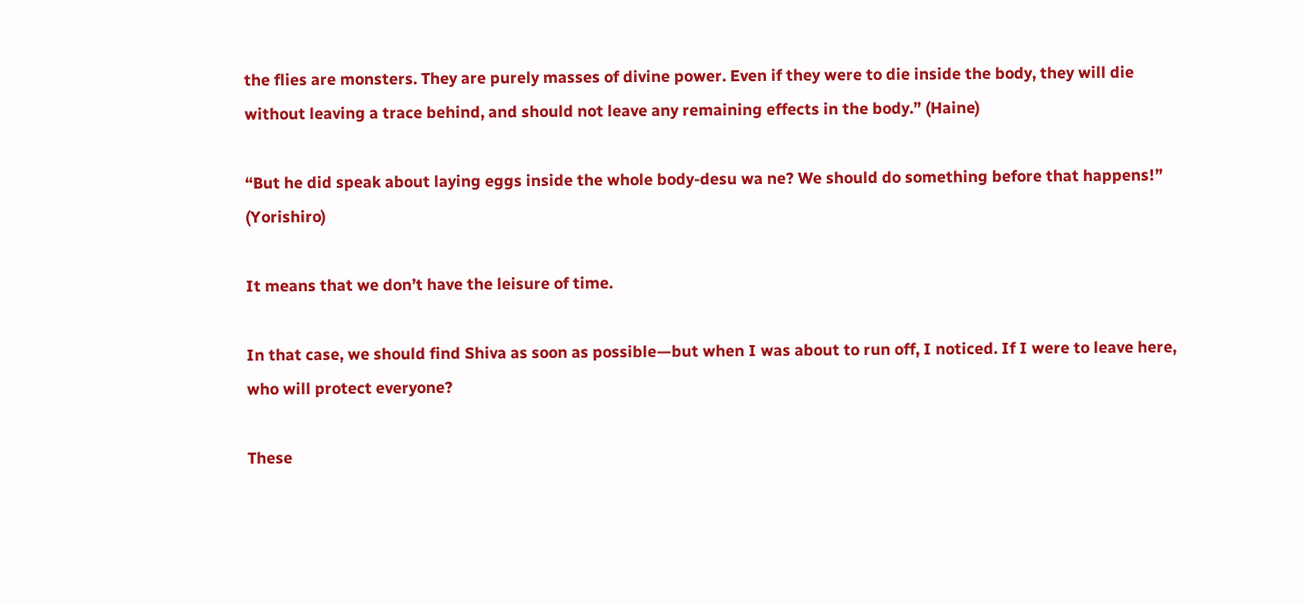the flies are monsters. They are purely masses of divine power. Even if they were to die inside the body, they will die without leaving a trace behind, and should not leave any remaining effects in the body.” (Haine)

“But he did speak about laying eggs inside the whole body-desu wa ne? We should do something before that happens!” (Yorishiro)

It means that we don’t have the leisure of time.

In that case, we should find Shiva as soon as possible—but when I was about to run off, I noticed. If I were to leave here, who will protect everyone?

These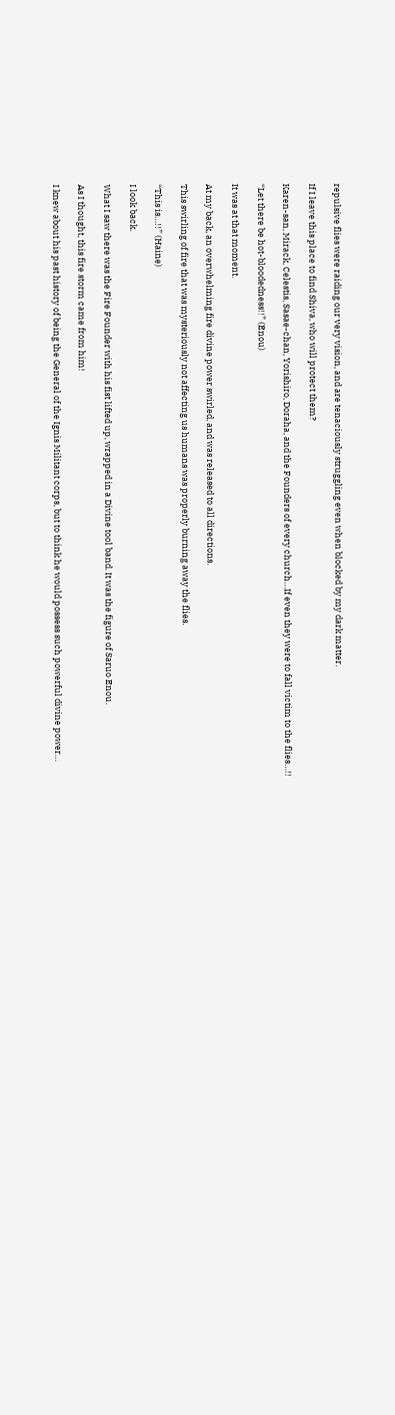repulsive flies were raiding our very vision, and are tenaciously struggling even when blocked by my dark matter.

If I leave this place to find Shiva, who will protect them?

Karen-san, Mirack, Celestis, Sasae-chan, Yorishiro, Doraha, and the Founders of every church…If even they were to fall victim to the flies…!!

“Let there be hot-bloodedness!!” (Enou)

It was at that moment.

At my back, an overwhelming fire divine power swirled, and was released to all directions.

This swirling of fire that was mysteriously not affecting us humans was properly burning away the flies.

“This is…!!” (Haine)

I look back.

What I saw there was the Fire Founder with his fist lifted up, wrapped in a Divine tool band. It was the figure of Saruo Enou.

As I thought, this fire storm came from him!

I knew about his past history of being the General of the Ignis Militant corps, but to think he would possess such powerful divine power…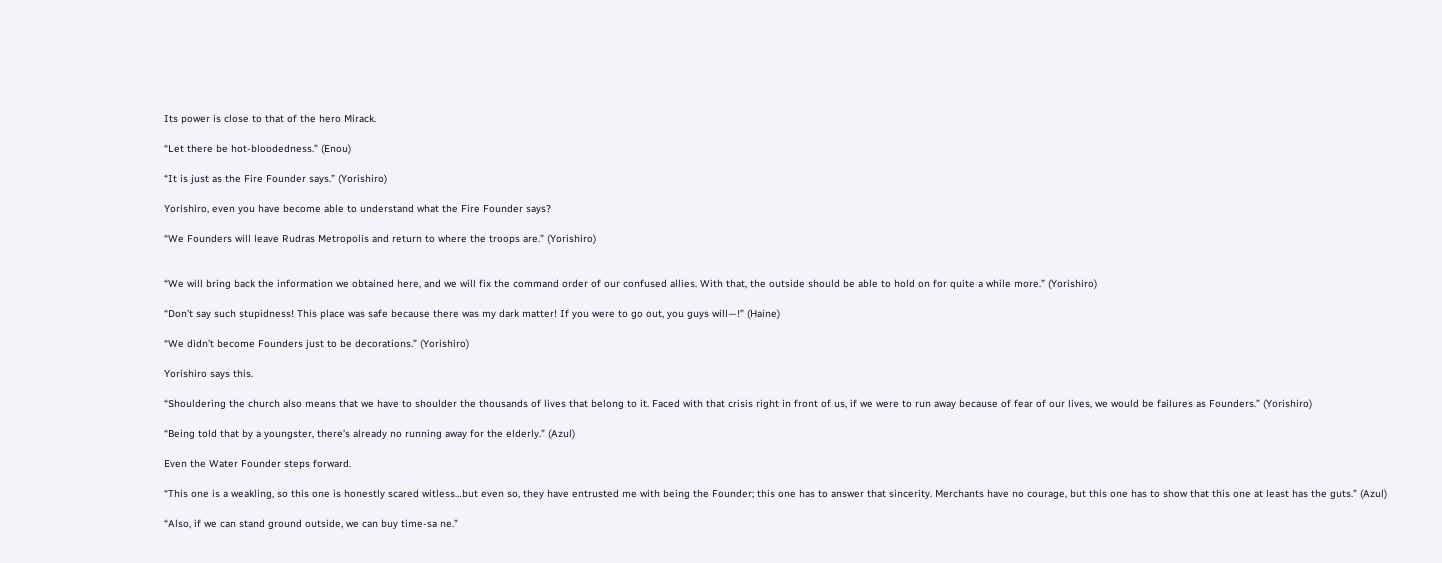Its power is close to that of the hero Mirack.

“Let there be hot-bloodedness.” (Enou)

“It is just as the Fire Founder says.” (Yorishiro)

Yorishiro, even you have become able to understand what the Fire Founder says?

“We Founders will leave Rudras Metropolis and return to where the troops are.” (Yorishiro)


“We will bring back the information we obtained here, and we will fix the command order of our confused allies. With that, the outside should be able to hold on for quite a while more.” (Yorishiro)

“Don’t say such stupidness! This place was safe because there was my dark matter! If you were to go out, you guys will—!” (Haine)

“We didn’t become Founders just to be decorations.” (Yorishiro)

Yorishiro says this.

“Shouldering the church also means that we have to shoulder the thousands of lives that belong to it. Faced with that crisis right in front of us, if we were to run away because of fear of our lives, we would be failures as Founders.” (Yorishiro)

“Being told that by a youngster, there’s already no running away for the elderly.” (Azul)

Even the Water Founder steps forward.

“This one is a weakling, so this one is honestly scared witless…but even so, they have entrusted me with being the Founder; this one has to answer that sincerity. Merchants have no courage, but this one has to show that this one at least has the guts.” (Azul)

“Also, if we can stand ground outside, we can buy time-sa ne.”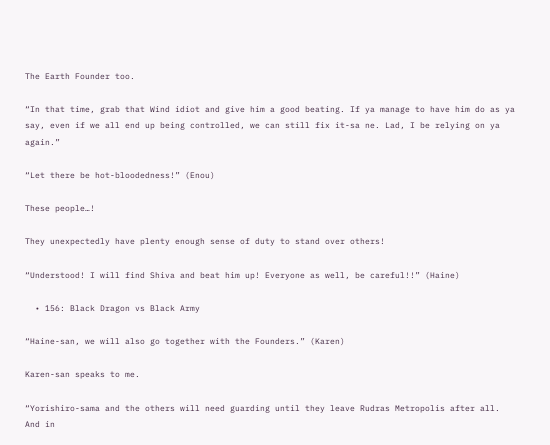The Earth Founder too.

“In that time, grab that Wind idiot and give him a good beating. If ya manage to have him do as ya say, even if we all end up being controlled, we can still fix it-sa ne. Lad, I be relying on ya again.”

“Let there be hot-bloodedness!” (Enou)

These people…!

They unexpectedly have plenty enough sense of duty to stand over others!

“Understood! I will find Shiva and beat him up! Everyone as well, be careful!!” (Haine)

  • 156: Black Dragon vs Black Army

“Haine-san, we will also go together with the Founders.” (Karen)

Karen-san speaks to me.

“Yorishiro-sama and the others will need guarding until they leave Rudras Metropolis after all. And in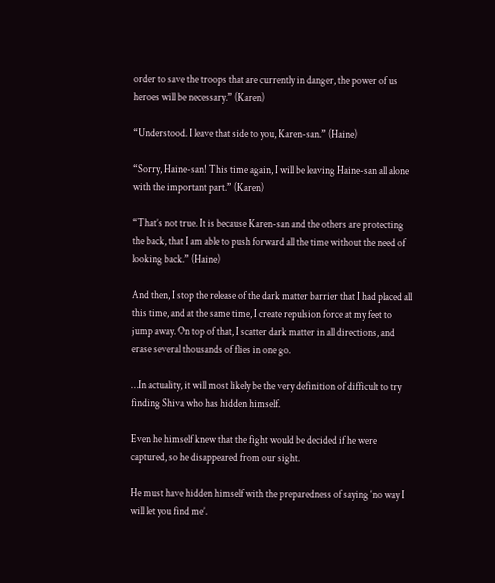order to save the troops that are currently in danger, the power of us heroes will be necessary.” (Karen)

“Understood. I leave that side to you, Karen-san.” (Haine)

“Sorry, Haine-san! This time again, I will be leaving Haine-san all alone with the important part.” (Karen)

“That’s not true. It is because Karen-san and the others are protecting the back, that I am able to push forward all the time without the need of looking back.” (Haine)

And then, I stop the release of the dark matter barrier that I had placed all this time, and at the same time, I create repulsion force at my feet to jump away. On top of that, I scatter dark matter in all directions, and erase several thousands of flies in one go.

…In actuality, it will most likely be the very definition of difficult to try finding Shiva who has hidden himself.

Even he himself knew that the fight would be decided if he were captured, so he disappeared from our sight.

He must have hidden himself with the preparedness of saying ‘no way I will let you find me’.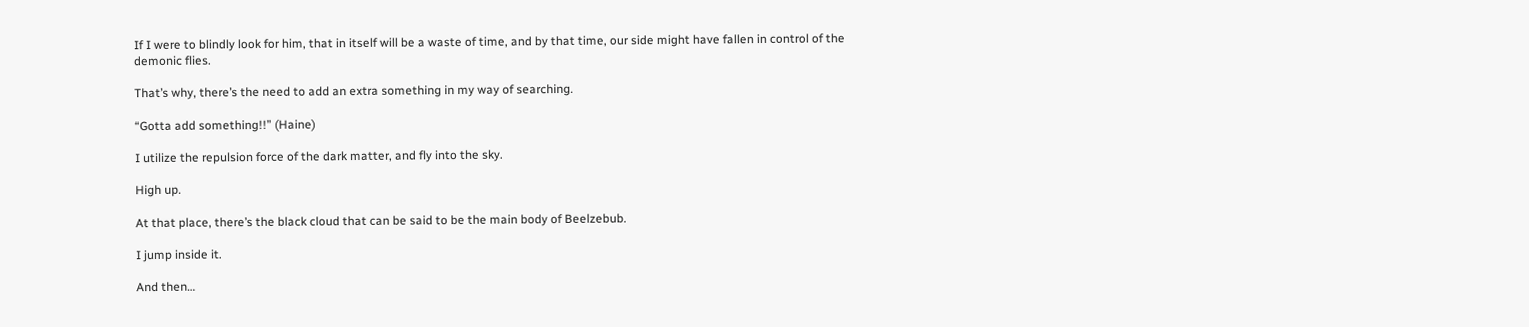If I were to blindly look for him, that in itself will be a waste of time, and by that time, our side might have fallen in control of the demonic flies.

That’s why, there’s the need to add an extra something in my way of searching.

“Gotta add something!!” (Haine)

I utilize the repulsion force of the dark matter, and fly into the sky.

High up.

At that place, there’s the black cloud that can be said to be the main body of Beelzebub.

I jump inside it.

And then…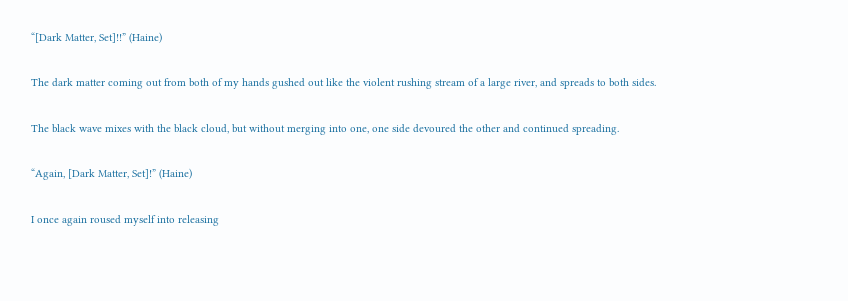“[Dark Matter, Set]!!” (Haine)

The dark matter coming out from both of my hands gushed out like the violent rushing stream of a large river, and spreads to both sides.

The black wave mixes with the black cloud, but without merging into one, one side devoured the other and continued spreading.

“Again, [Dark Matter, Set]!” (Haine)

I once again roused myself into releasing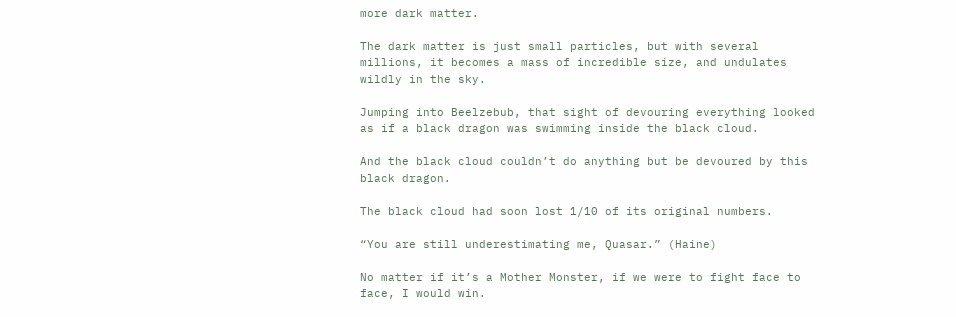more dark matter.

The dark matter is just small particles, but with several millions, it becomes a mass of incredible size, and undulates wildly in the sky.

Jumping into Beelzebub, that sight of devouring everything looked as if a black dragon was swimming inside the black cloud.

And the black cloud couldn’t do anything but be devoured by this black dragon.

The black cloud had soon lost 1/10 of its original numbers.

“You are still underestimating me, Quasar.” (Haine)

No matter if it’s a Mother Monster, if we were to fight face to face, I would win.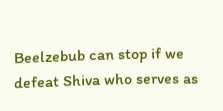Beelzebub can stop if we defeat Shiva who serves as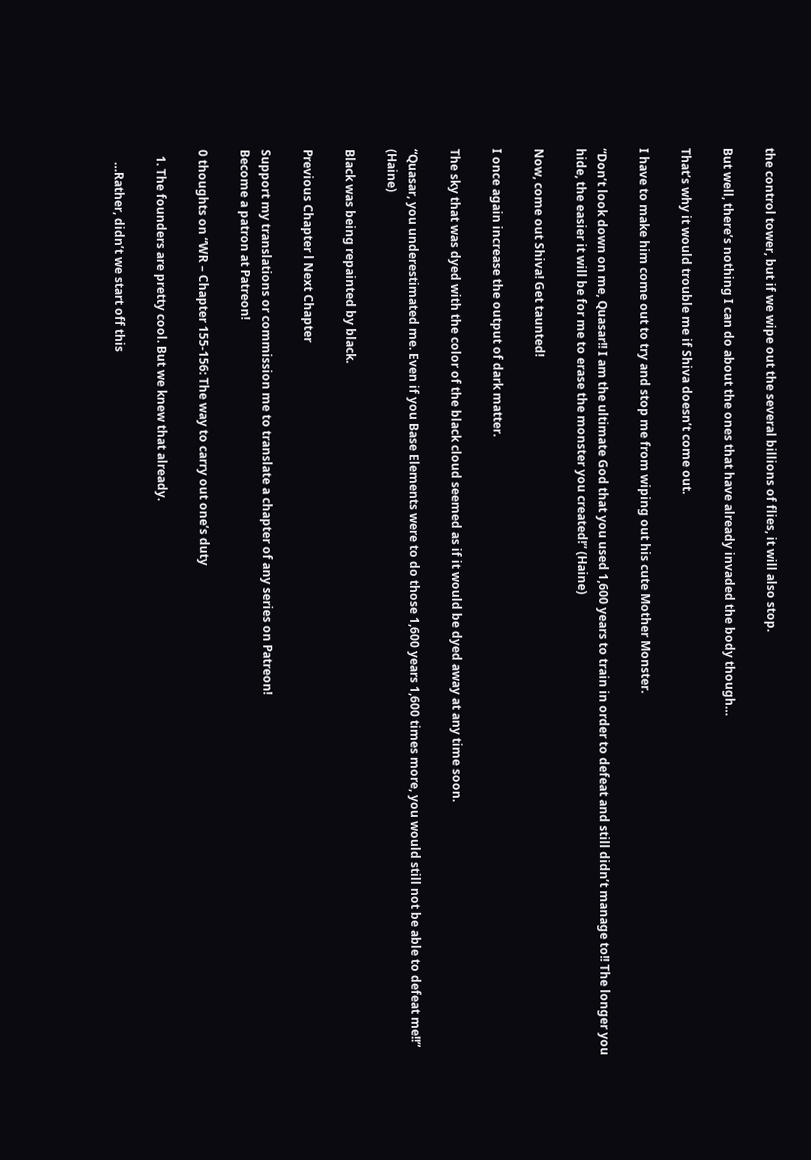the control tower, but if we wipe out the several billions of flies, it will also stop.

But well, there’s nothing I can do about the ones that have already invaded the body though…

That’s why it would trouble me if Shiva doesn’t come out.

I have to make him come out to try and stop me from wiping out his cute Mother Monster.

“Don’t look down on me, Quasar!! I am the ultimate God that you used 1,600 years to train in order to defeat and still didn’t manage to!! The longer you hide, the easier it will be for me to erase the monster you created!” (Haine)

Now, come out Shiva! Get taunted!

I once again increase the output of dark matter.

The sky that was dyed with the color of the black cloud seemed as if it would be dyed away at any time soon.

“Quasar, you underestimated me. Even if you Base Elements were to do those 1,600 years 1,600 times more, you would still not be able to defeat me!!” (Haine)

Black was being repainted by black.

Previous Chapter l Next Chapter

Support my translations or commission me to translate a chapter of any series on Patreon!
Become a patron at Patreon!

0 thoughts on “WR – Chapter 155-156: The way to carry out one’s duty

  1. The founders are pretty cool. But we knew that already.

    …Rather, didn’t we start off this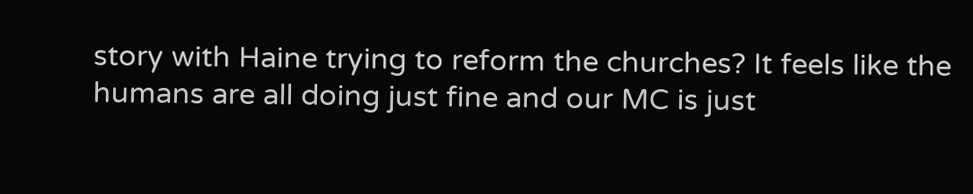story with Haine trying to reform the churches? It feels like the humans are all doing just fine and our MC is just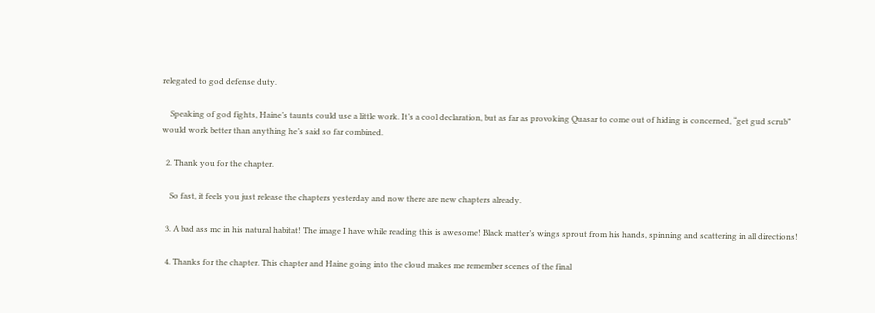relegated to god defense duty.

    Speaking of god fights, Haine’s taunts could use a little work. It’s a cool declaration, but as far as provoking Quasar to come out of hiding is concerned, “get gud scrub” would work better than anything he’s said so far combined.

  2. Thank you for the chapter.

    So fast, it feels you just release the chapters yesterday and now there are new chapters already.

  3. A bad ass mc in his natural habitat! The image I have while reading this is awesome! Black matter’s wings sprout from his hands, spinning and scattering in all directions!

  4. Thanks for the chapter. This chapter and Haine going into the cloud makes me remember scenes of the final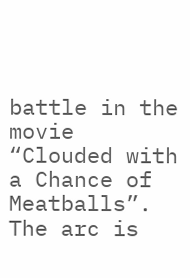battle in the movie “Clouded with a Chance of Meatballs”. The arc is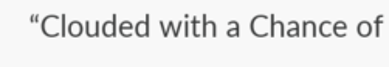“Clouded with a Chance of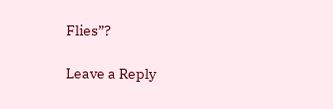Flies”?

Leave a Reply